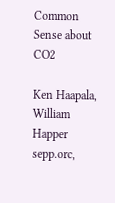Common Sense about CO2

Ken Haapala, William Happer
sepp.orc,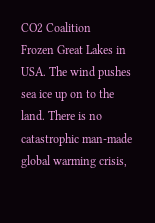CO2 Coalition
Frozen Great Lakes in USA. The wind pushes sea ice up on to the land. There is no catastrophic man-made global warming crisis,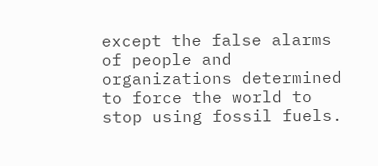except the false alarms of people and organizations determined to force the world to stop using fossil fuels.